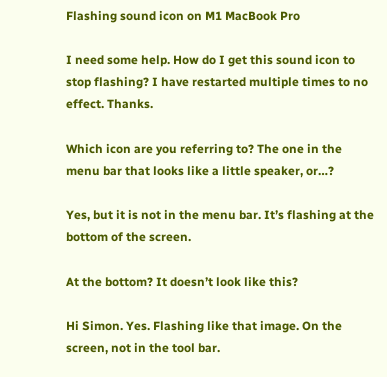Flashing sound icon on M1 MacBook Pro

I need some help. How do I get this sound icon to stop flashing? I have restarted multiple times to no effect. Thanks.

Which icon are you referring to? The one in the menu bar that looks like a little speaker, or…?

Yes, but it is not in the menu bar. It’s flashing at the bottom of the screen.

At the bottom? It doesn’t look like this?

Hi Simon. Yes. Flashing like that image. On the screen, not in the tool bar.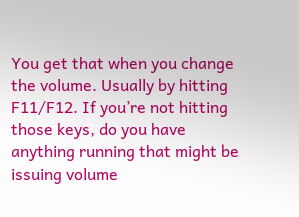You get that when you change the volume. Usually by hitting F11/F12. If you’re not hitting those keys, do you have anything running that might be issuing volume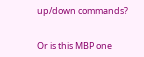up/down commands?


Or is this MBP one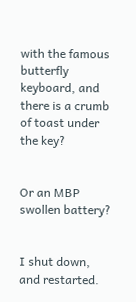with the famous butterfly keyboard, and there is a crumb of toast under the key?


Or an MBP swollen battery?


I shut down, and restarted.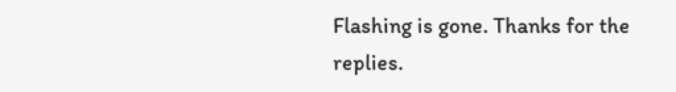Flashing is gone. Thanks for the replies.